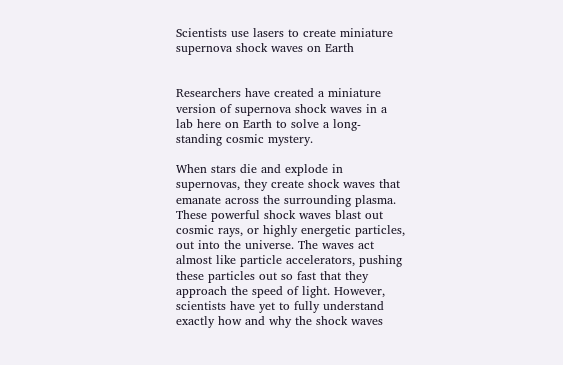Scientists use lasers to create miniature supernova shock waves on Earth


Researchers have created a miniature version of supernova shock waves in a lab here on Earth to solve a long-standing cosmic mystery.

When stars die and explode in supernovas, they create shock waves that emanate across the surrounding plasma. These powerful shock waves blast out cosmic rays, or highly energetic particles, out into the universe. The waves act almost like particle accelerators, pushing these particles out so fast that they approach the speed of light. However, scientists have yet to fully understand exactly how and why the shock waves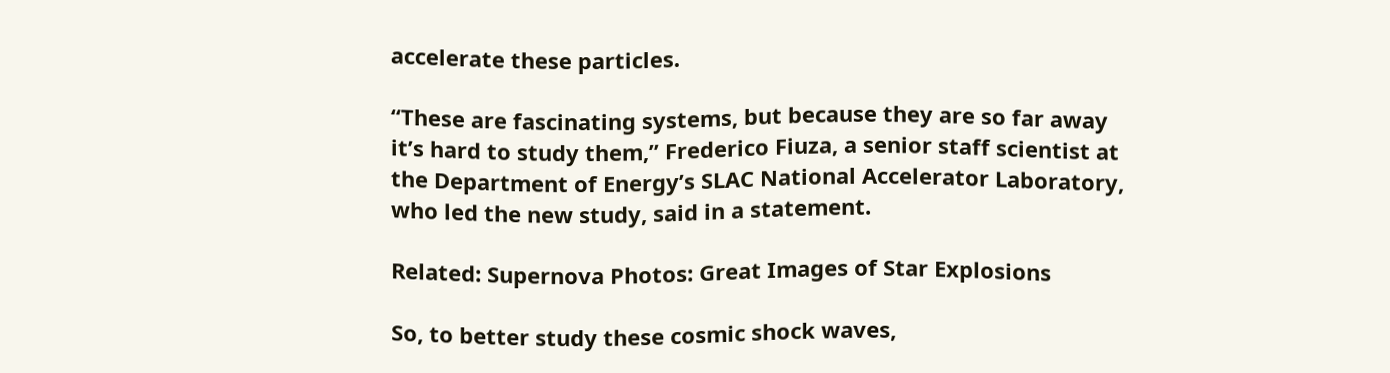accelerate these particles.

“These are fascinating systems, but because they are so far away it’s hard to study them,” Frederico Fiuza, a senior staff scientist at the Department of Energy’s SLAC National Accelerator Laboratory, who led the new study, said in a statement.

Related: Supernova Photos: Great Images of Star Explosions

So, to better study these cosmic shock waves,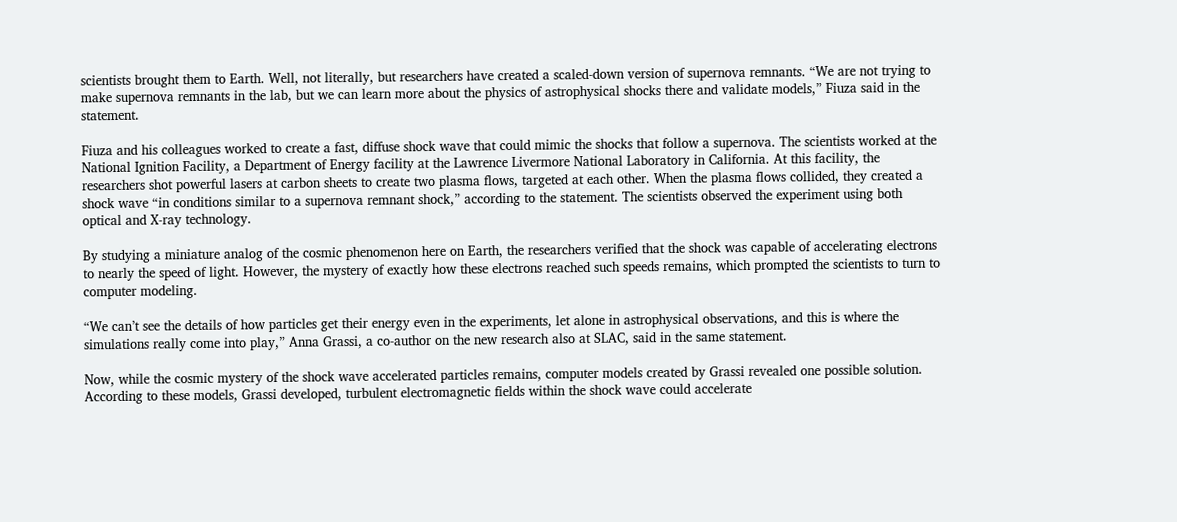scientists brought them to Earth. Well, not literally, but researchers have created a scaled-down version of supernova remnants. “We are not trying to make supernova remnants in the lab, but we can learn more about the physics of astrophysical shocks there and validate models,” Fiuza said in the statement.

Fiuza and his colleagues worked to create a fast, diffuse shock wave that could mimic the shocks that follow a supernova. The scientists worked at the National Ignition Facility, a Department of Energy facility at the Lawrence Livermore National Laboratory in California. At this facility, the researchers shot powerful lasers at carbon sheets to create two plasma flows, targeted at each other. When the plasma flows collided, they created a shock wave “in conditions similar to a supernova remnant shock,” according to the statement. The scientists observed the experiment using both optical and X-ray technology.

By studying a miniature analog of the cosmic phenomenon here on Earth, the researchers verified that the shock was capable of accelerating electrons to nearly the speed of light. However, the mystery of exactly how these electrons reached such speeds remains, which prompted the scientists to turn to computer modeling.

“We can’t see the details of how particles get their energy even in the experiments, let alone in astrophysical observations, and this is where the simulations really come into play,” Anna Grassi, a co-author on the new research also at SLAC, said in the same statement.

Now, while the cosmic mystery of the shock wave accelerated particles remains, computer models created by Grassi revealed one possible solution. According to these models, Grassi developed, turbulent electromagnetic fields within the shock wave could accelerate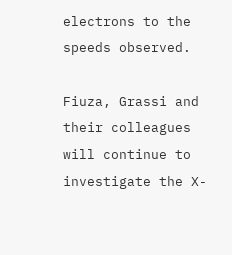electrons to the speeds observed.

Fiuza, Grassi and their colleagues will continue to investigate the X-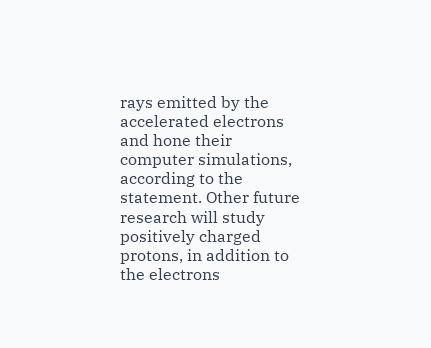rays emitted by the accelerated electrons and hone their computer simulations, according to the statement. Other future research will study positively charged protons, in addition to the electrons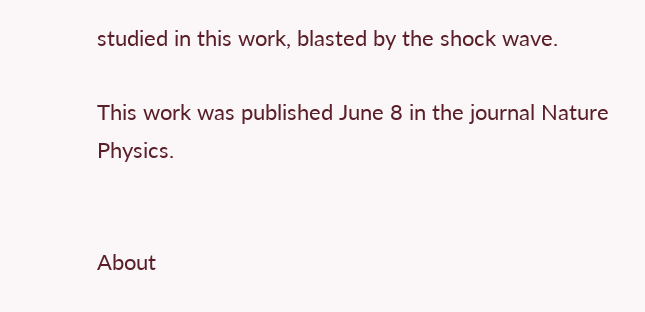studied in this work, blasted by the shock wave.

This work was published June 8 in the journal Nature Physics.


About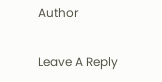Author

Leave A Reply